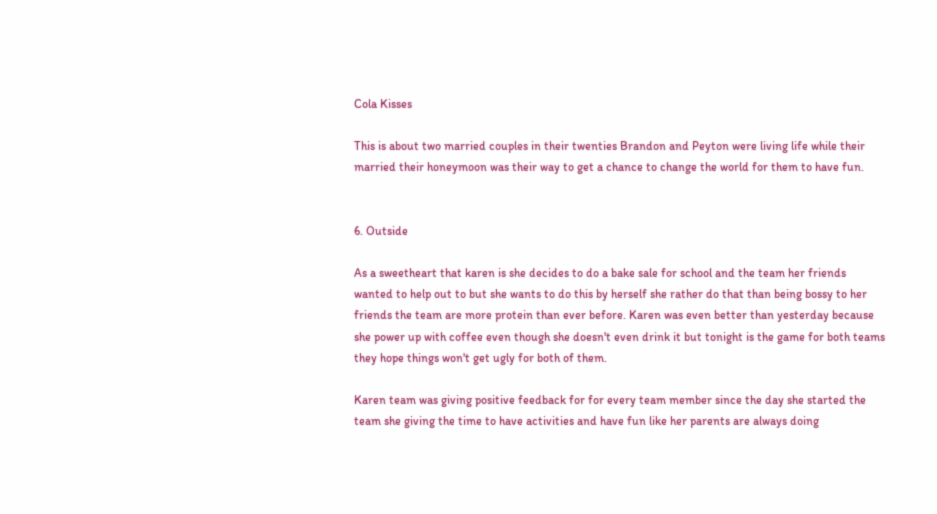Cola Kisses

This is about two married couples in their twenties Brandon and Peyton were living life while their married their honeymoon was their way to get a chance to change the world for them to have fun.


6. Outside

As a sweetheart that karen is she decides to do a bake sale for school and the team her friends wanted to help out to but she wants to do this by herself she rather do that than being bossy to her friends the team are more protein than ever before. Karen was even better than yesterday because she power up with coffee even though she doesn't even drink it but tonight is the game for both teams they hope things won't get ugly for both of them.

Karen team was giving positive feedback for for every team member since the day she started the team she giving the time to have activities and have fun like her parents are always doing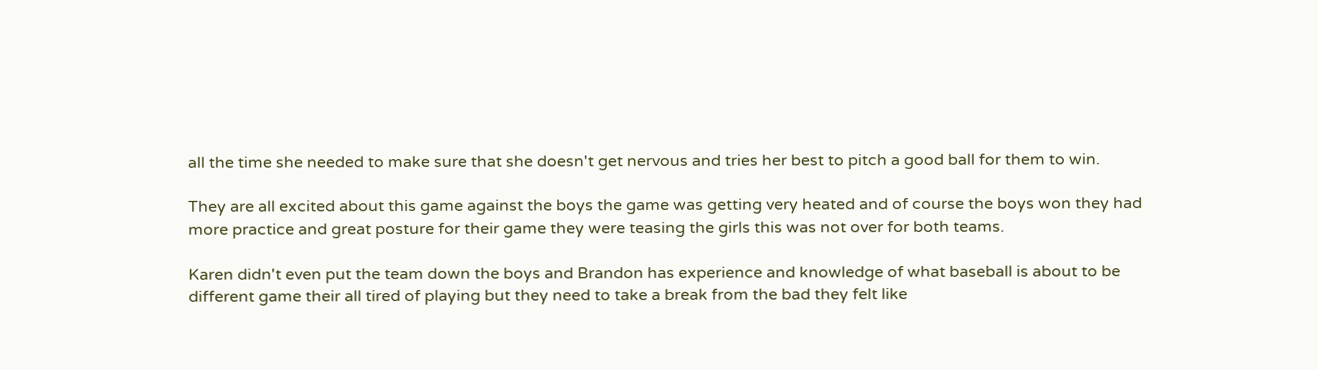all the time she needed to make sure that she doesn't get nervous and tries her best to pitch a good ball for them to win.

They are all excited about this game against the boys the game was getting very heated and of course the boys won they had more practice and great posture for their game they were teasing the girls this was not over for both teams.

Karen didn't even put the team down the boys and Brandon has experience and knowledge of what baseball is about to be different game their all tired of playing but they need to take a break from the bad they felt like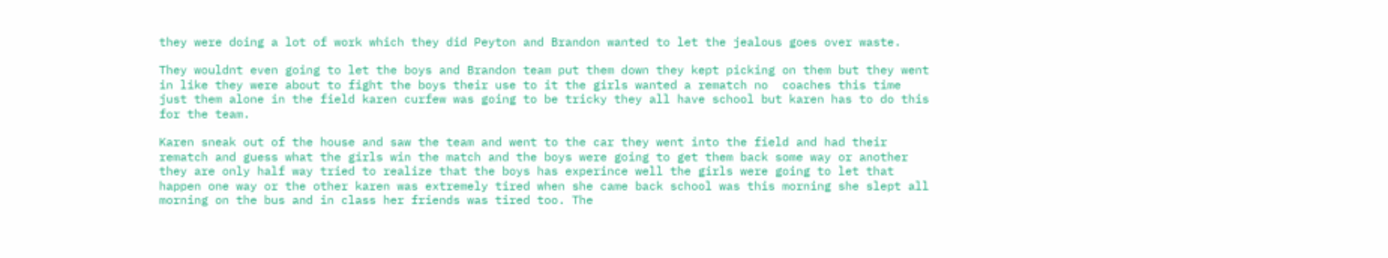they were doing a lot of work which they did Peyton and Brandon wanted to let the jealous goes over waste.

They wouldnt even going to let the boys and Brandon team put them down they kept picking on them but they went in like they were about to fight the boys their use to it the girls wanted a rematch no  coaches this time just them alone in the field karen curfew was going to be tricky they all have school but karen has to do this for the team.

Karen sneak out of the house and saw the team and went to the car they went into the field and had their rematch and guess what the girls win the match and the boys were going to get them back some way or another they are only half way tried to realize that the boys has experince well the girls were going to let that happen one way or the other karen was extremely tired when she came back school was this morning she slept all morning on the bus and in class her friends was tired too. The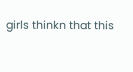girls thinkn that this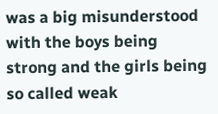was a big misunderstood with the boys being strong and the girls being so called weak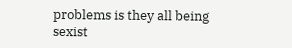problems is they all being sexist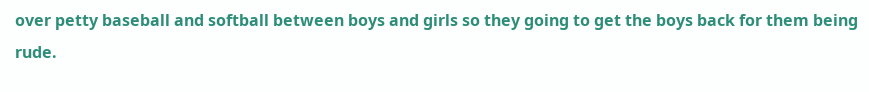over petty baseball and softball between boys and girls so they going to get the boys back for them being rude.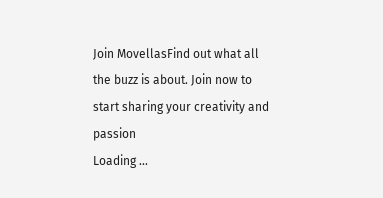Join MovellasFind out what all the buzz is about. Join now to start sharing your creativity and passion
Loading ...